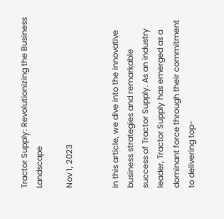Tractor Supply: Revolutionizing the Business Landscape

Nov 1, 2023


In this article, we dive into the innovative business strategies and remarkable success of Tractor Supply. As an industry leader, Tractor Supply has emerged as a dominant force through their commitment to delivering top-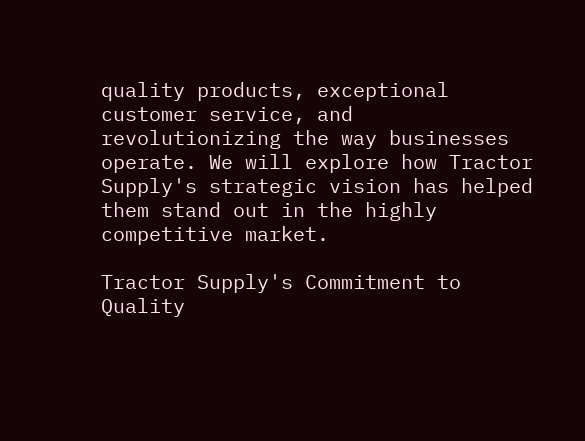quality products, exceptional customer service, and revolutionizing the way businesses operate. We will explore how Tractor Supply's strategic vision has helped them stand out in the highly competitive market.

Tractor Supply's Commitment to Quality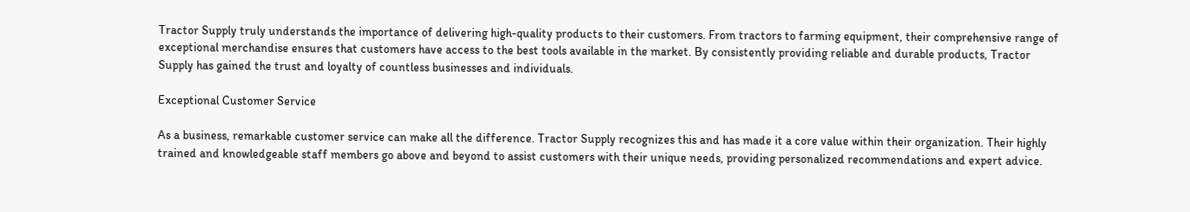Tractor Supply truly understands the importance of delivering high-quality products to their customers. From tractors to farming equipment, their comprehensive range of exceptional merchandise ensures that customers have access to the best tools available in the market. By consistently providing reliable and durable products, Tractor Supply has gained the trust and loyalty of countless businesses and individuals.

Exceptional Customer Service

As a business, remarkable customer service can make all the difference. Tractor Supply recognizes this and has made it a core value within their organization. Their highly trained and knowledgeable staff members go above and beyond to assist customers with their unique needs, providing personalized recommendations and expert advice.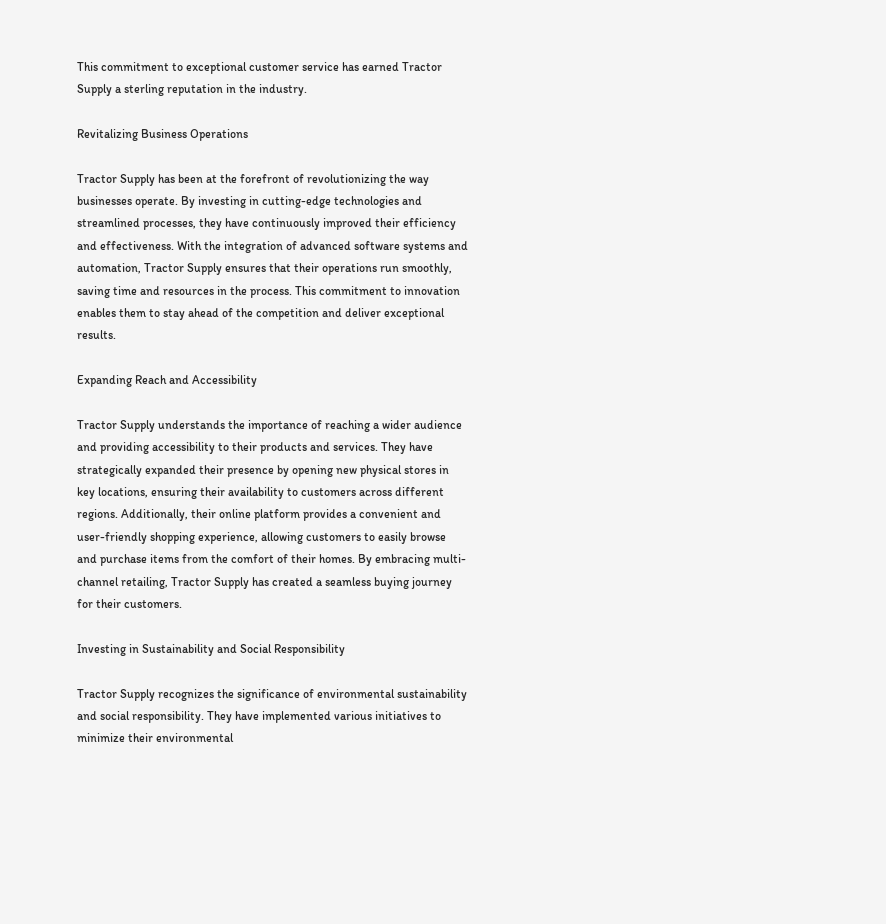This commitment to exceptional customer service has earned Tractor Supply a sterling reputation in the industry.

Revitalizing Business Operations

Tractor Supply has been at the forefront of revolutionizing the way businesses operate. By investing in cutting-edge technologies and streamlined processes, they have continuously improved their efficiency and effectiveness. With the integration of advanced software systems and automation, Tractor Supply ensures that their operations run smoothly, saving time and resources in the process. This commitment to innovation enables them to stay ahead of the competition and deliver exceptional results.

Expanding Reach and Accessibility

Tractor Supply understands the importance of reaching a wider audience and providing accessibility to their products and services. They have strategically expanded their presence by opening new physical stores in key locations, ensuring their availability to customers across different regions. Additionally, their online platform provides a convenient and user-friendly shopping experience, allowing customers to easily browse and purchase items from the comfort of their homes. By embracing multi-channel retailing, Tractor Supply has created a seamless buying journey for their customers.

Investing in Sustainability and Social Responsibility

Tractor Supply recognizes the significance of environmental sustainability and social responsibility. They have implemented various initiatives to minimize their environmental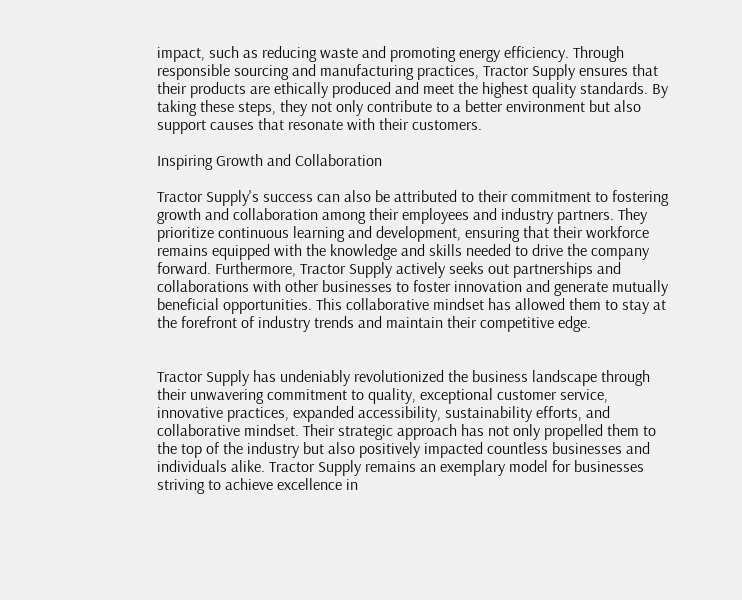impact, such as reducing waste and promoting energy efficiency. Through responsible sourcing and manufacturing practices, Tractor Supply ensures that their products are ethically produced and meet the highest quality standards. By taking these steps, they not only contribute to a better environment but also support causes that resonate with their customers.

Inspiring Growth and Collaboration

Tractor Supply's success can also be attributed to their commitment to fostering growth and collaboration among their employees and industry partners. They prioritize continuous learning and development, ensuring that their workforce remains equipped with the knowledge and skills needed to drive the company forward. Furthermore, Tractor Supply actively seeks out partnerships and collaborations with other businesses to foster innovation and generate mutually beneficial opportunities. This collaborative mindset has allowed them to stay at the forefront of industry trends and maintain their competitive edge.


Tractor Supply has undeniably revolutionized the business landscape through their unwavering commitment to quality, exceptional customer service, innovative practices, expanded accessibility, sustainability efforts, and collaborative mindset. Their strategic approach has not only propelled them to the top of the industry but also positively impacted countless businesses and individuals alike. Tractor Supply remains an exemplary model for businesses striving to achieve excellence in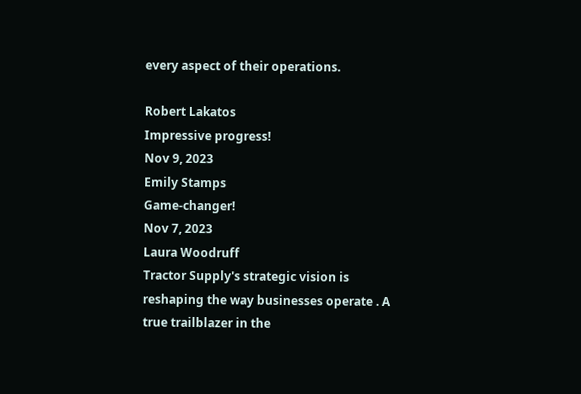every aspect of their operations.

Robert Lakatos
Impressive progress!
Nov 9, 2023
Emily Stamps
Game-changer!
Nov 7, 2023
Laura Woodruff
Tractor Supply's strategic vision is reshaping the way businesses operate . A true trailblazer in the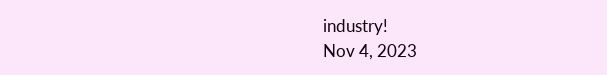industry!
Nov 4, 2023